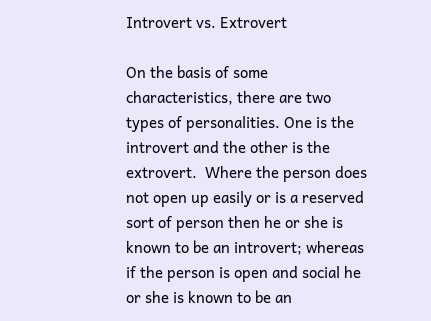Introvert vs. Extrovert

On the basis of some characteristics, there are two types of personalities. One is the introvert and the other is the extrovert.  Where the person does not open up easily or is a reserved sort of person then he or she is known to be an introvert; whereas if the person is open and social he or she is known to be an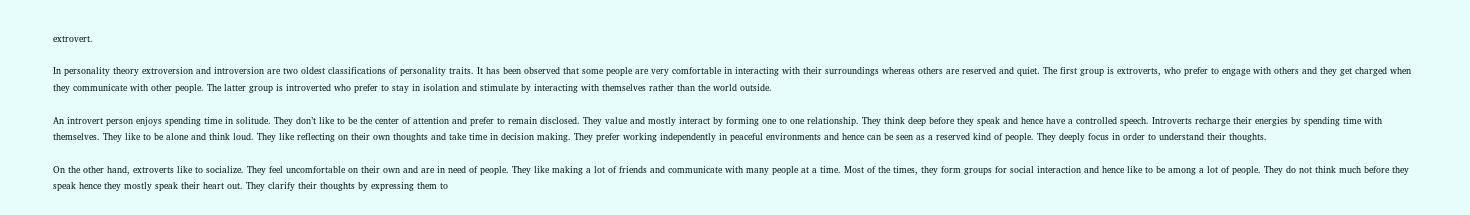extrovert.

In personality theory extroversion and introversion are two oldest classifications of personality traits. It has been observed that some people are very comfortable in interacting with their surroundings whereas others are reserved and quiet. The first group is extroverts, who prefer to engage with others and they get charged when they communicate with other people. The latter group is introverted who prefer to stay in isolation and stimulate by interacting with themselves rather than the world outside.

An introvert person enjoys spending time in solitude. They don’t like to be the center of attention and prefer to remain disclosed. They value and mostly interact by forming one to one relationship. They think deep before they speak and hence have a controlled speech. Introverts recharge their energies by spending time with themselves. They like to be alone and think loud. They like reflecting on their own thoughts and take time in decision making. They prefer working independently in peaceful environments and hence can be seen as a reserved kind of people. They deeply focus in order to understand their thoughts.

On the other hand, extroverts like to socialize. They feel uncomfortable on their own and are in need of people. They like making a lot of friends and communicate with many people at a time. Most of the times, they form groups for social interaction and hence like to be among a lot of people. They do not think much before they speak hence they mostly speak their heart out. They clarify their thoughts by expressing them to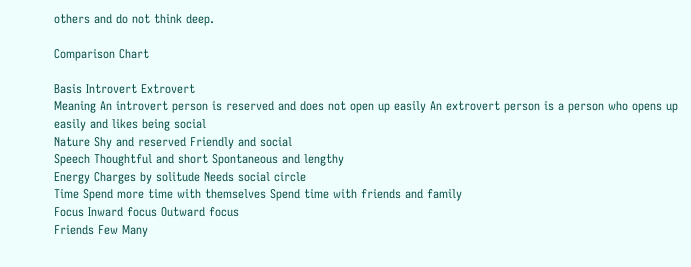others and do not think deep.

Comparison Chart

Basis Introvert Extrovert
Meaning An introvert person is reserved and does not open up easily An extrovert person is a person who opens up easily and likes being social
Nature Shy and reserved Friendly and social
Speech Thoughtful and short Spontaneous and lengthy
Energy Charges by solitude Needs social circle
Time Spend more time with themselves Spend time with friends and family
Focus Inward focus Outward focus
Friends Few Many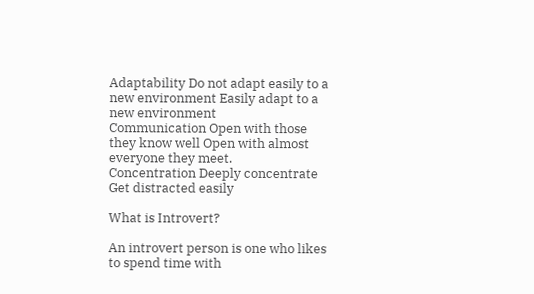Adaptability Do not adapt easily to a new environment Easily adapt to a new environment
Communication Open with those they know well Open with almost everyone they meet.
Concentration Deeply concentrate Get distracted easily

What is Introvert?

An introvert person is one who likes to spend time with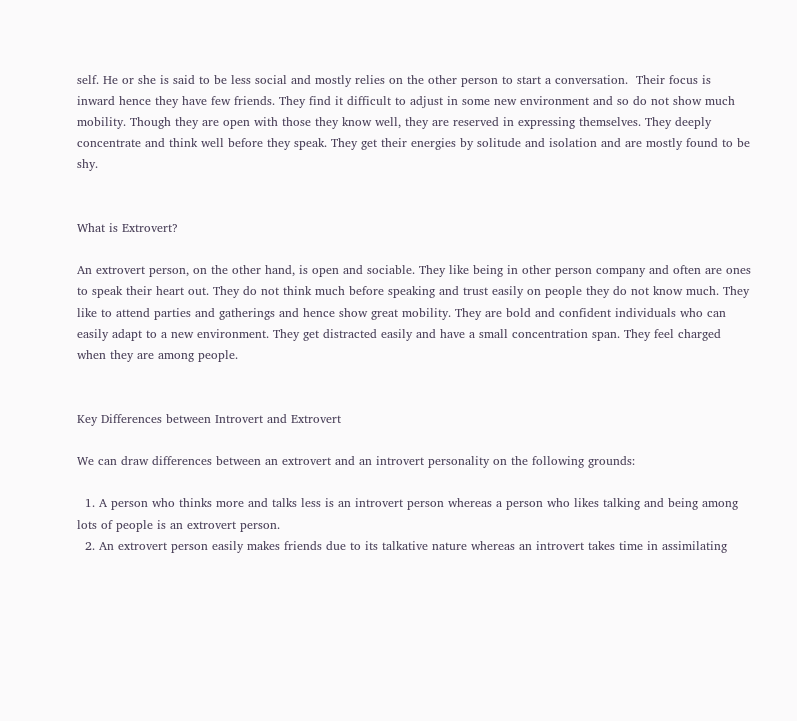self. He or she is said to be less social and mostly relies on the other person to start a conversation.  Their focus is inward hence they have few friends. They find it difficult to adjust in some new environment and so do not show much mobility. Though they are open with those they know well, they are reserved in expressing themselves. They deeply concentrate and think well before they speak. They get their energies by solitude and isolation and are mostly found to be shy.


What is Extrovert?

An extrovert person, on the other hand, is open and sociable. They like being in other person company and often are ones to speak their heart out. They do not think much before speaking and trust easily on people they do not know much. They like to attend parties and gatherings and hence show great mobility. They are bold and confident individuals who can easily adapt to a new environment. They get distracted easily and have a small concentration span. They feel charged when they are among people.


Key Differences between Introvert and Extrovert

We can draw differences between an extrovert and an introvert personality on the following grounds:

  1. A person who thinks more and talks less is an introvert person whereas a person who likes talking and being among lots of people is an extrovert person.
  2. An extrovert person easily makes friends due to its talkative nature whereas an introvert takes time in assimilating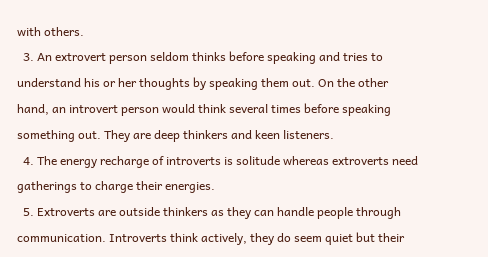with others.
  3. An extrovert person seldom thinks before speaking and tries to understand his or her thoughts by speaking them out. On the other hand, an introvert person would think several times before speaking something out. They are deep thinkers and keen listeners.
  4. The energy recharge of introverts is solitude whereas extroverts need gatherings to charge their energies.
  5. Extroverts are outside thinkers as they can handle people through communication. Introverts think actively, they do seem quiet but their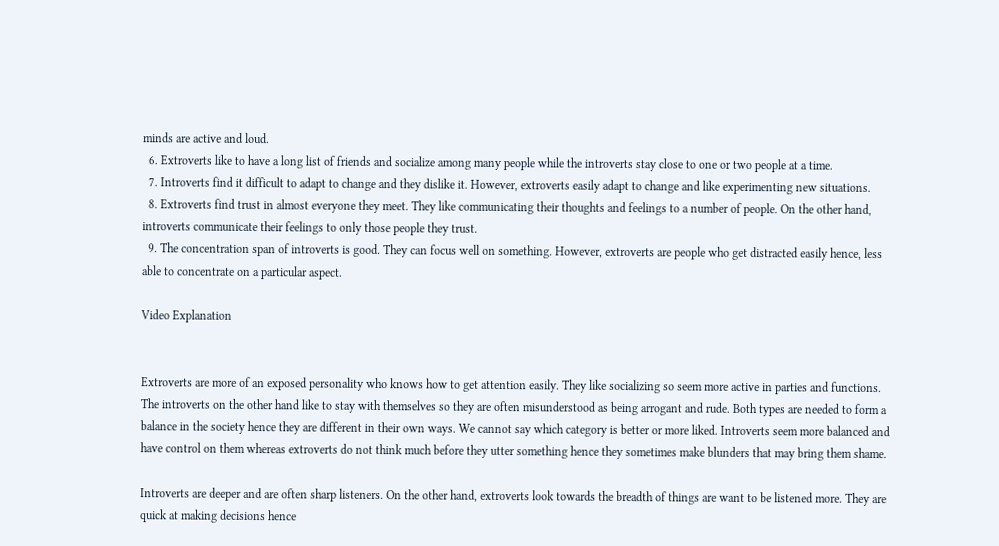minds are active and loud.
  6. Extroverts like to have a long list of friends and socialize among many people while the introverts stay close to one or two people at a time.
  7. Introverts find it difficult to adapt to change and they dislike it. However, extroverts easily adapt to change and like experimenting new situations.
  8. Extroverts find trust in almost everyone they meet. They like communicating their thoughts and feelings to a number of people. On the other hand, introverts communicate their feelings to only those people they trust.
  9. The concentration span of introverts is good. They can focus well on something. However, extroverts are people who get distracted easily hence, less able to concentrate on a particular aspect.

Video Explanation


Extroverts are more of an exposed personality who knows how to get attention easily. They like socializing so seem more active in parties and functions. The introverts on the other hand like to stay with themselves so they are often misunderstood as being arrogant and rude. Both types are needed to form a balance in the society hence they are different in their own ways. We cannot say which category is better or more liked. Introverts seem more balanced and have control on them whereas extroverts do not think much before they utter something hence they sometimes make blunders that may bring them shame.

Introverts are deeper and are often sharp listeners. On the other hand, extroverts look towards the breadth of things are want to be listened more. They are quick at making decisions hence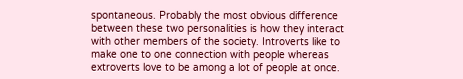spontaneous. Probably the most obvious difference between these two personalities is how they interact with other members of the society. Introverts like to make one to one connection with people whereas extroverts love to be among a lot of people at once.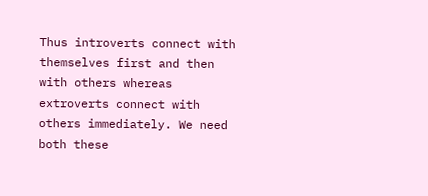Thus introverts connect with themselves first and then with others whereas extroverts connect with others immediately. We need both these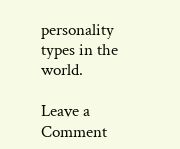personality types in the world.

Leave a Comment